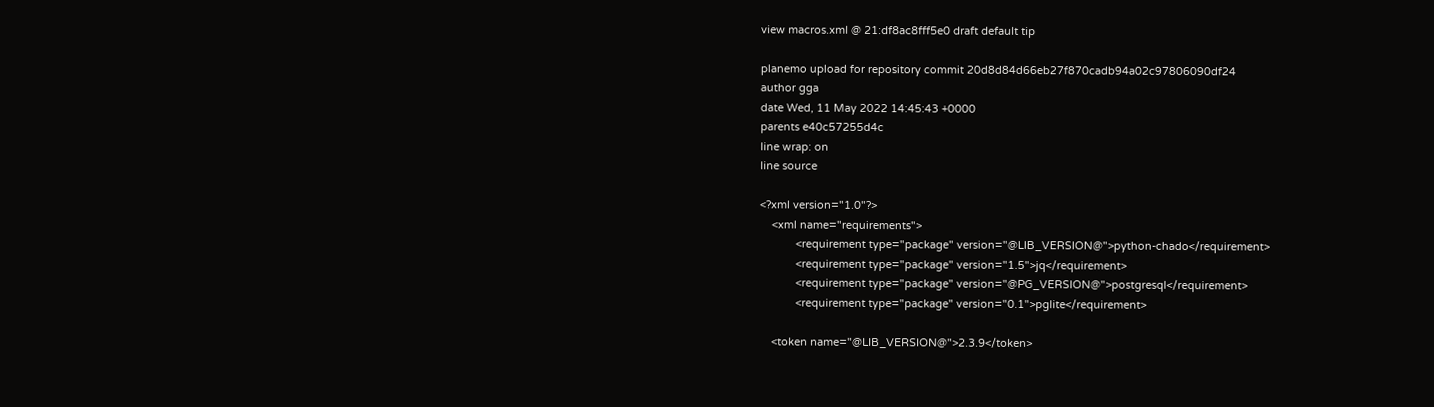view macros.xml @ 21:df8ac8fff5e0 draft default tip

planemo upload for repository commit 20d8d84d66eb27f870cadb94a02c97806090df24
author gga
date Wed, 11 May 2022 14:45:43 +0000
parents e40c57255d4c
line wrap: on
line source

<?xml version="1.0"?>
    <xml name="requirements">
            <requirement type="package" version="@LIB_VERSION@">python-chado</requirement>
            <requirement type="package" version="1.5">jq</requirement>
            <requirement type="package" version="@PG_VERSION@">postgresql</requirement>
            <requirement type="package" version="0.1">pglite</requirement>

    <token name="@LIB_VERSION@">2.3.9</token>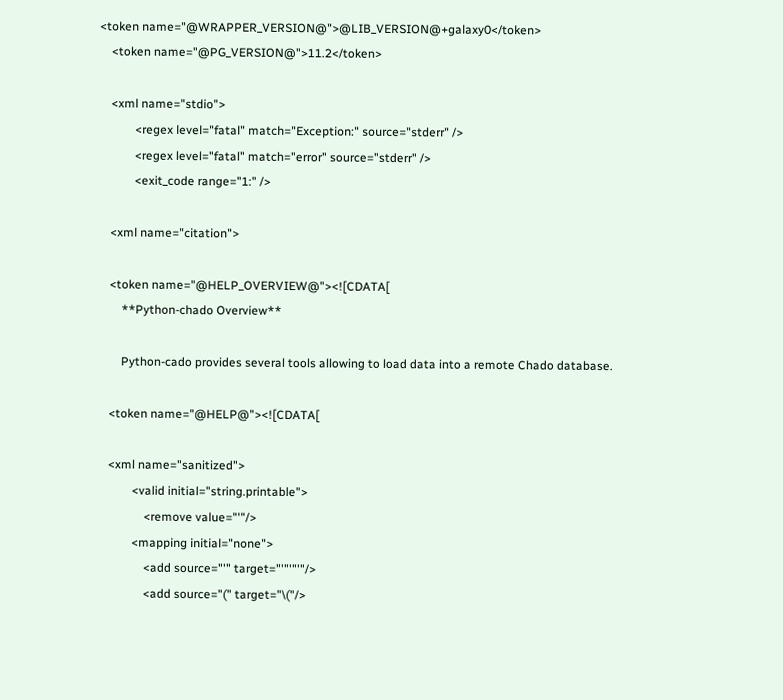<token name="@WRAPPER_VERSION@">@LIB_VERSION@+galaxy0</token>
    <token name="@PG_VERSION@">11.2</token>

    <xml name="stdio">
            <regex level="fatal" match="Exception:" source="stderr" />
            <regex level="fatal" match="error" source="stderr" />
            <exit_code range="1:" />

    <xml name="citation">

    <token name="@HELP_OVERVIEW@"><![CDATA[
        **Python-chado Overview**

        Python-cado provides several tools allowing to load data into a remote Chado database.

    <token name="@HELP@"><![CDATA[

    <xml name="sanitized">
            <valid initial="string.printable">
                <remove value="'"/>
            <mapping initial="none">
                <add source="'" target="'"'"'"/>
                <add source="(" target="\("/>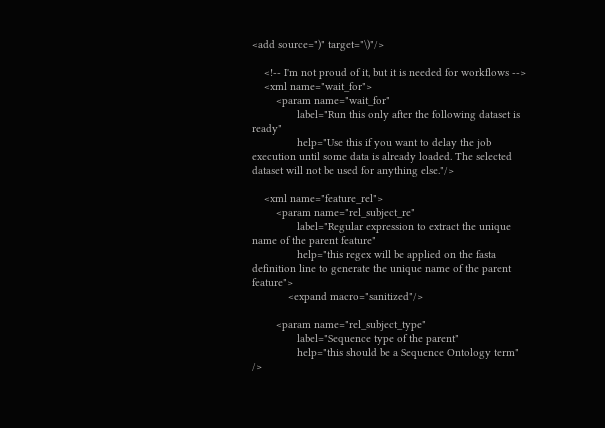<add source=")" target="\)"/>

    <!-- I'm not proud of it, but it is needed for workflows -->
    <xml name="wait_for">
        <param name="wait_for"
               label="Run this only after the following dataset is ready"
               help="Use this if you want to delay the job execution until some data is already loaded. The selected dataset will not be used for anything else."/>

    <xml name="feature_rel">
        <param name="rel_subject_re"
               label="Regular expression to extract the unique name of the parent feature"
               help="this regex will be applied on the fasta definition line to generate the unique name of the parent feature">
            <expand macro="sanitized"/>

        <param name="rel_subject_type"
               label="Sequence type of the parent"
               help="this should be a Sequence Ontology term" />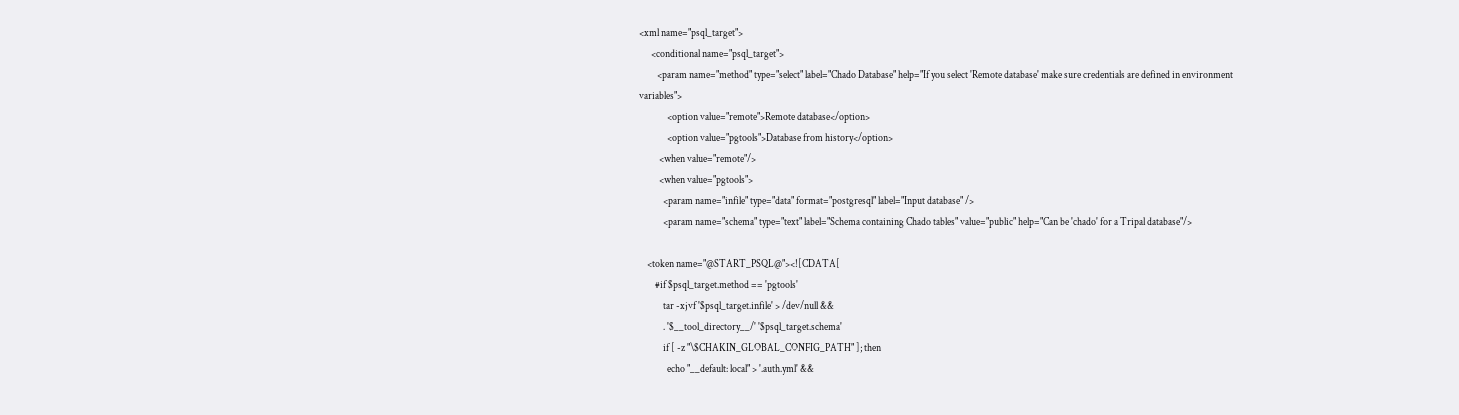<xml name="psql_target">
      <conditional name="psql_target">
         <param name="method" type="select" label="Chado Database" help="If you select 'Remote database' make sure credentials are defined in environment variables">
              <option value="remote">Remote database</option>
              <option value="pgtools">Database from history</option>
          <when value="remote"/>
          <when value="pgtools">
            <param name="infile" type="data" format="postgresql" label="Input database" />
            <param name="schema" type="text" label="Schema containing Chado tables" value="public" help="Can be 'chado' for a Tripal database"/>

    <token name="@START_PSQL@"><![CDATA[
        #if $psql_target.method == 'pgtools'
            tar -xjvf '$psql_target.infile' > /dev/null &&
            . '$__tool_directory__/' '$psql_target.schema'
            if [ -z "\$CHAKIN_GLOBAL_CONFIG_PATH" ]; then
              echo "__default: local" > '.auth.yml' &&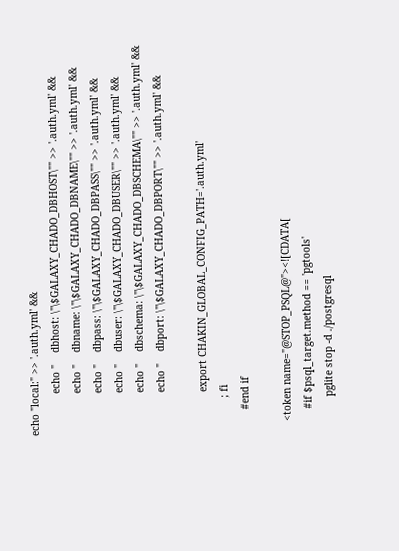echo "local:" >> '.auth.yml' &&
              echo "    dbhost: \"\$GALAXY_CHADO_DBHOST\"" >> '.auth.yml' &&
              echo "    dbname: \"\$GALAXY_CHADO_DBNAME\"" >> '.auth.yml' &&
              echo "    dbpass: \"\$GALAXY_CHADO_DBPASS\"" >> '.auth.yml' &&
              echo "    dbuser: \"\$GALAXY_CHADO_DBUSER\"" >> '.auth.yml' &&
              echo "    dbschema: \"\$GALAXY_CHADO_DBSCHEMA\"" >> '.auth.yml' &&
              echo "    dbport: \"\$GALAXY_CHADO_DBPORT\"" >> '.auth.yml' &&

              export CHAKIN_GLOBAL_CONFIG_PATH='.auth.yml'
            ; fi
        #end if

    <token name="@STOP_PSQL@"><![CDATA[
        #if $psql_target.method == 'pgtools'
            pglite stop -d ./postgresql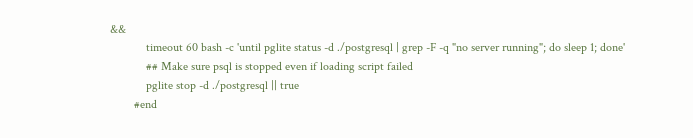&&
            timeout 60 bash -c 'until pglite status -d ./postgresql | grep -F -q "no server running"; do sleep 1; done'
            ## Make sure psql is stopped even if loading script failed
            pglite stop -d ./postgresql || true
        #end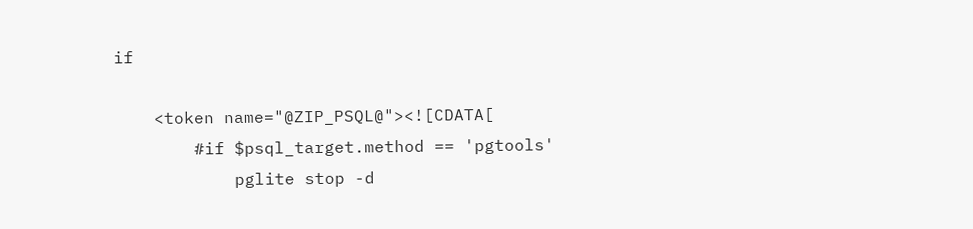if

    <token name="@ZIP_PSQL@"><![CDATA[
        #if $psql_target.method == 'pgtools'
            pglite stop -d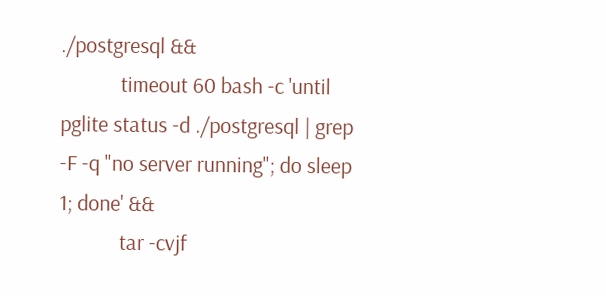./postgresql &&
            timeout 60 bash -c 'until pglite status -d ./postgresql | grep -F -q "no server running"; do sleep 1; done' &&
            tar -cvjf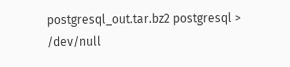postgresql_out.tar.bz2 postgresql > /dev/null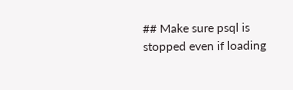## Make sure psql is stopped even if loading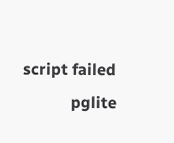script failed
            pglite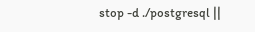stop -d ./postgresql ||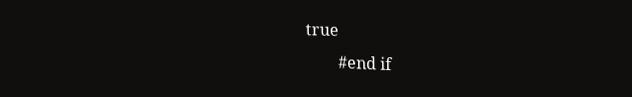true
        #end if